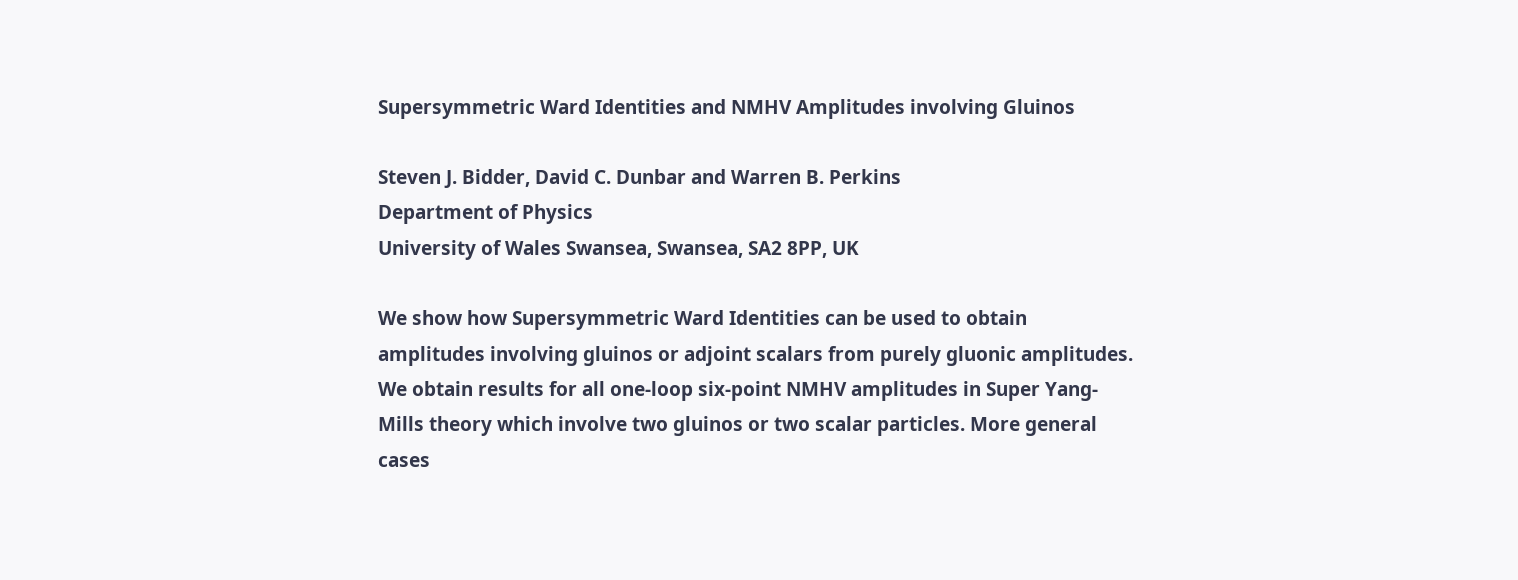Supersymmetric Ward Identities and NMHV Amplitudes involving Gluinos

Steven J. Bidder, David C. Dunbar and Warren B. Perkins
Department of Physics
University of Wales Swansea, Swansea, SA2 8PP, UK

We show how Supersymmetric Ward Identities can be used to obtain amplitudes involving gluinos or adjoint scalars from purely gluonic amplitudes. We obtain results for all one-loop six-point NMHV amplitudes in Super Yang-Mills theory which involve two gluinos or two scalar particles. More general cases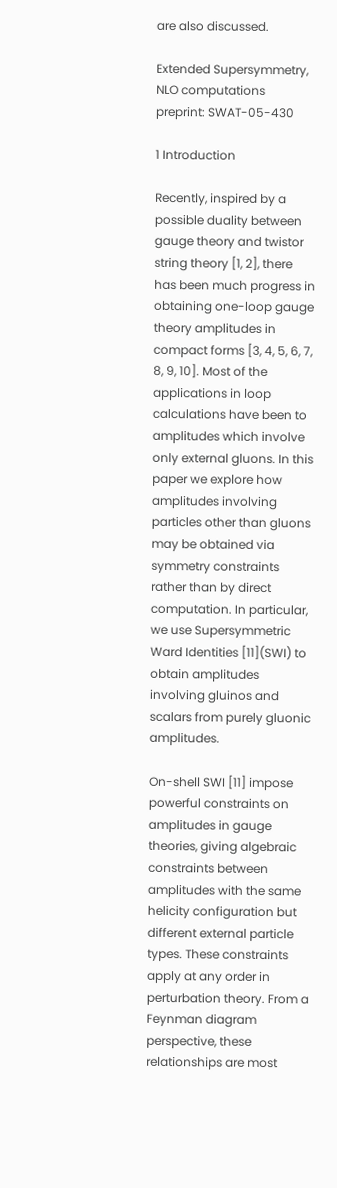are also discussed.

Extended Supersymmetry, NLO computations
preprint: SWAT-05-430

1 Introduction

Recently, inspired by a possible duality between gauge theory and twistor string theory [1, 2], there has been much progress in obtaining one-loop gauge theory amplitudes in compact forms [3, 4, 5, 6, 7, 8, 9, 10]. Most of the applications in loop calculations have been to amplitudes which involve only external gluons. In this paper we explore how amplitudes involving particles other than gluons may be obtained via symmetry constraints rather than by direct computation. In particular, we use Supersymmetric Ward Identities [11](SWI) to obtain amplitudes involving gluinos and scalars from purely gluonic amplitudes.

On-shell SWI [11] impose powerful constraints on amplitudes in gauge theories, giving algebraic constraints between amplitudes with the same helicity configuration but different external particle types. These constraints apply at any order in perturbation theory. From a Feynman diagram perspective, these relationships are most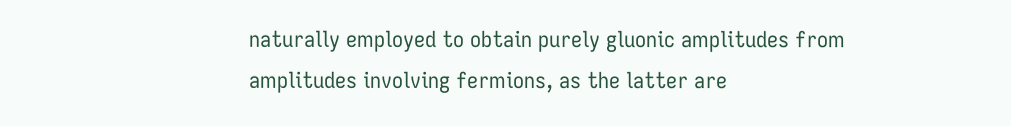naturally employed to obtain purely gluonic amplitudes from amplitudes involving fermions, as the latter are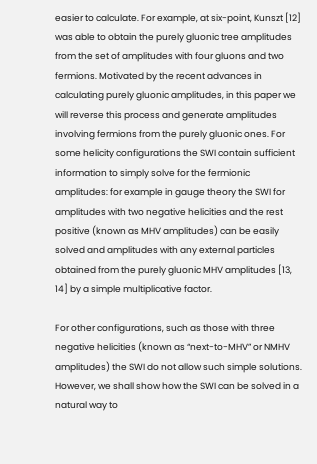easier to calculate. For example, at six-point, Kunszt [12] was able to obtain the purely gluonic tree amplitudes from the set of amplitudes with four gluons and two fermions. Motivated by the recent advances in calculating purely gluonic amplitudes, in this paper we will reverse this process and generate amplitudes involving fermions from the purely gluonic ones. For some helicity configurations the SWI contain sufficient information to simply solve for the fermionic amplitudes: for example in gauge theory the SWI for amplitudes with two negative helicities and the rest positive (known as MHV amplitudes) can be easily solved and amplitudes with any external particles obtained from the purely gluonic MHV amplitudes [13, 14] by a simple multiplicative factor.

For other configurations, such as those with three negative helicities (known as “next-to-MHV” or NMHV amplitudes) the SWI do not allow such simple solutions. However, we shall show how the SWI can be solved in a natural way to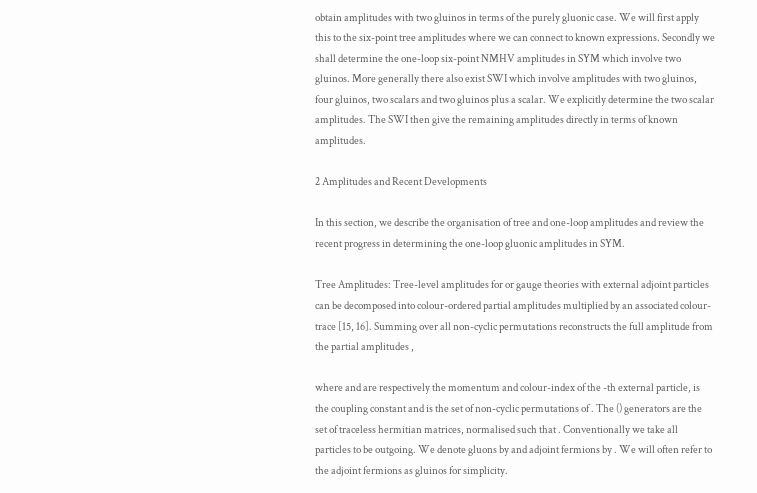obtain amplitudes with two gluinos in terms of the purely gluonic case. We will first apply this to the six-point tree amplitudes where we can connect to known expressions. Secondly we shall determine the one-loop six-point NMHV amplitudes in SYM which involve two gluinos. More generally there also exist SWI which involve amplitudes with two gluinos, four gluinos, two scalars and two gluinos plus a scalar. We explicitly determine the two scalar amplitudes. The SWI then give the remaining amplitudes directly in terms of known amplitudes.

2 Amplitudes and Recent Developments

In this section, we describe the organisation of tree and one-loop amplitudes and review the recent progress in determining the one-loop gluonic amplitudes in SYM.

Tree Amplitudes: Tree-level amplitudes for or gauge theories with external adjoint particles can be decomposed into colour-ordered partial amplitudes multiplied by an associated colour-trace [15, 16]. Summing over all non-cyclic permutations reconstructs the full amplitude from the partial amplitudes ,

where and are respectively the momentum and colour-index of the -th external particle, is the coupling constant and is the set of non-cyclic permutations of . The () generators are the set of traceless hermitian matrices, normalised such that . Conventionally we take all particles to be outgoing. We denote gluons by and adjoint fermions by . We will often refer to the adjoint fermions as gluinos for simplicity.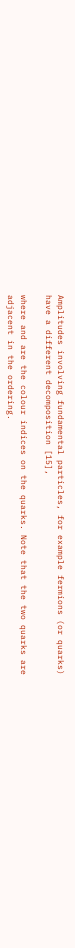Amplitudes involving fundamental particles, for example fermions (or quarks) have a different decomposition [15],

where and are the colour indices on the quarks. Note that the two quarks are adjacent in the ordering.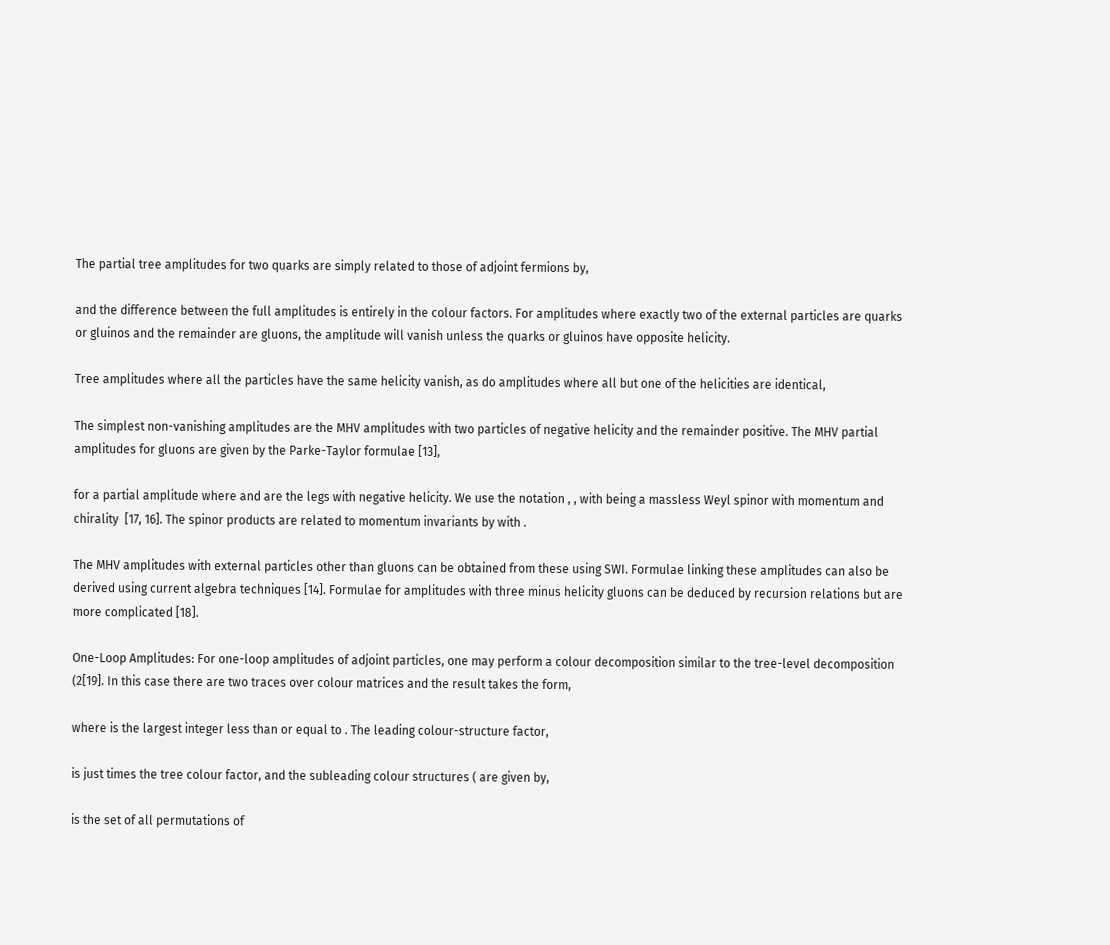The partial tree amplitudes for two quarks are simply related to those of adjoint fermions by,

and the difference between the full amplitudes is entirely in the colour factors. For amplitudes where exactly two of the external particles are quarks or gluinos and the remainder are gluons, the amplitude will vanish unless the quarks or gluinos have opposite helicity.

Tree amplitudes where all the particles have the same helicity vanish, as do amplitudes where all but one of the helicities are identical,

The simplest non-vanishing amplitudes are the MHV amplitudes with two particles of negative helicity and the remainder positive. The MHV partial amplitudes for gluons are given by the Parke-Taylor formulae [13],

for a partial amplitude where and are the legs with negative helicity. We use the notation , , with being a massless Weyl spinor with momentum and chirality  [17, 16]. The spinor products are related to momentum invariants by with .

The MHV amplitudes with external particles other than gluons can be obtained from these using SWI. Formulae linking these amplitudes can also be derived using current algebra techniques [14]. Formulae for amplitudes with three minus helicity gluons can be deduced by recursion relations but are more complicated [18].

One-Loop Amplitudes: For one-loop amplitudes of adjoint particles, one may perform a colour decomposition similar to the tree-level decomposition (2[19]. In this case there are two traces over colour matrices and the result takes the form,

where is the largest integer less than or equal to . The leading colour-structure factor,

is just times the tree colour factor, and the subleading colour structures ( are given by,

is the set of all permutations of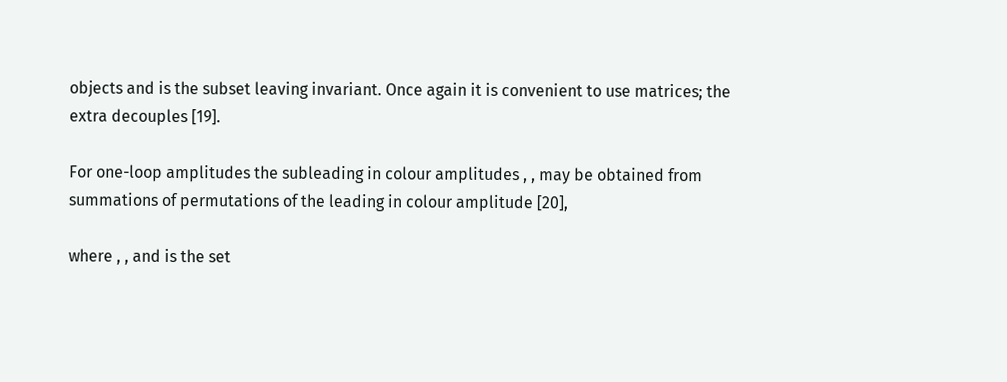objects and is the subset leaving invariant. Once again it is convenient to use matrices; the extra decouples [19].

For one-loop amplitudes the subleading in colour amplitudes , , may be obtained from summations of permutations of the leading in colour amplitude [20],

where , , and is the set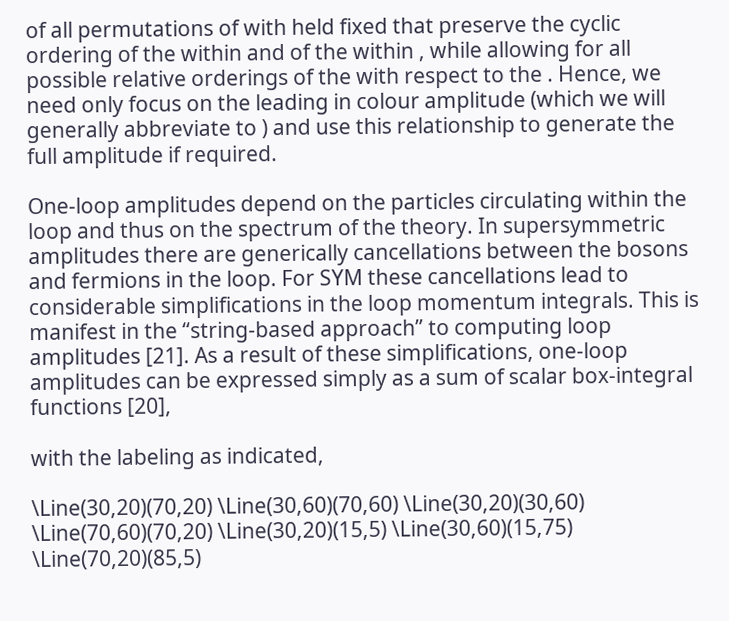of all permutations of with held fixed that preserve the cyclic ordering of the within and of the within , while allowing for all possible relative orderings of the with respect to the . Hence, we need only focus on the leading in colour amplitude (which we will generally abbreviate to ) and use this relationship to generate the full amplitude if required.

One-loop amplitudes depend on the particles circulating within the loop and thus on the spectrum of the theory. In supersymmetric amplitudes there are generically cancellations between the bosons and fermions in the loop. For SYM these cancellations lead to considerable simplifications in the loop momentum integrals. This is manifest in the “string-based approach” to computing loop amplitudes [21]. As a result of these simplifications, one-loop amplitudes can be expressed simply as a sum of scalar box-integral functions [20],

with the labeling as indicated,

\Line(30,20)(70,20) \Line(30,60)(70,60) \Line(30,20)(30,60) \Line(70,60)(70,20) \Line(30,20)(15,5) \Line(30,60)(15,75) \Line(70,20)(85,5)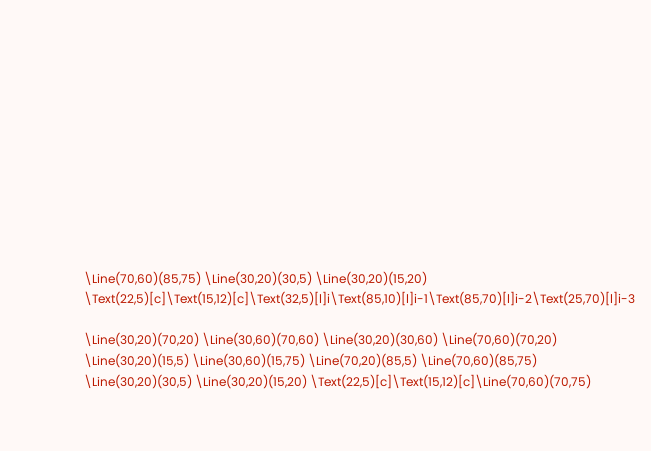\Line(70,60)(85,75) \Line(30,20)(30,5) \Line(30,20)(15,20) \Text(22,5)[c]\Text(15,12)[c]\Text(32,5)[l]i\Text(85,10)[l]i-1\Text(85,70)[l]i-2\Text(25,70)[l]i-3

\Line(30,20)(70,20) \Line(30,60)(70,60) \Line(30,20)(30,60) \Line(70,60)(70,20) \Line(30,20)(15,5) \Line(30,60)(15,75) \Line(70,20)(85,5) \Line(70,60)(85,75) \Line(30,20)(30,5) \Line(30,20)(15,20) \Text(22,5)[c]\Text(15,12)[c]\Line(70,60)(70,75)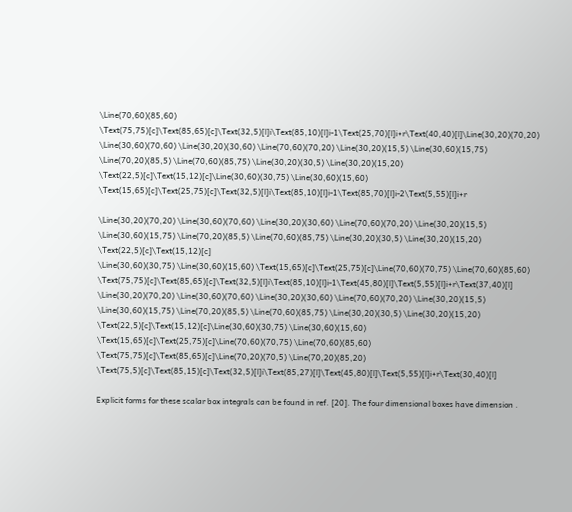\Line(70,60)(85,60) \Text(75,75)[c]\Text(85,65)[c]\Text(32,5)[l]i\Text(85,10)[l]i-1\Text(25,70)[l]i+r\Text(40,40)[l]\Line(30,20)(70,20) \Line(30,60)(70,60) \Line(30,20)(30,60) \Line(70,60)(70,20) \Line(30,20)(15,5) \Line(30,60)(15,75) \Line(70,20)(85,5) \Line(70,60)(85,75) \Line(30,20)(30,5) \Line(30,20)(15,20) \Text(22,5)[c]\Text(15,12)[c]\Line(30,60)(30,75) \Line(30,60)(15,60) \Text(15,65)[c]\Text(25,75)[c]\Text(32,5)[l]i\Text(85,10)[l]i-1\Text(85,70)[l]i-2\Text(5,55)[l]i+r

\Line(30,20)(70,20) \Line(30,60)(70,60) \Line(30,20)(30,60) \Line(70,60)(70,20) \Line(30,20)(15,5) \Line(30,60)(15,75) \Line(70,20)(85,5) \Line(70,60)(85,75) \Line(30,20)(30,5) \Line(30,20)(15,20) \Text(22,5)[c]\Text(15,12)[c]
\Line(30,60)(30,75) \Line(30,60)(15,60) \Text(15,65)[c]\Text(25,75)[c]\Line(70,60)(70,75) \Line(70,60)(85,60) \Text(75,75)[c]\Text(85,65)[c]\Text(32,5)[l]i\Text(85,10)[l]i-1\Text(45,80)[l]\Text(5,55)[l]i+r\Text(37,40)[l]
\Line(30,20)(70,20) \Line(30,60)(70,60) \Line(30,20)(30,60) \Line(70,60)(70,20) \Line(30,20)(15,5) \Line(30,60)(15,75) \Line(70,20)(85,5) \Line(70,60)(85,75) \Line(30,20)(30,5) \Line(30,20)(15,20) \Text(22,5)[c]\Text(15,12)[c]\Line(30,60)(30,75) \Line(30,60)(15,60) \Text(15,65)[c]\Text(25,75)[c]\Line(70,60)(70,75) \Line(70,60)(85,60) \Text(75,75)[c]\Text(85,65)[c]\Line(70,20)(70,5) \Line(70,20)(85,20) \Text(75,5)[c]\Text(85,15)[c]\Text(32,5)[l]i\Text(85,27)[l]\Text(45,80)[l]\Text(5,55)[l]i+r\Text(30,40)[l]

Explicit forms for these scalar box integrals can be found in ref. [20]. The four dimensional boxes have dimension .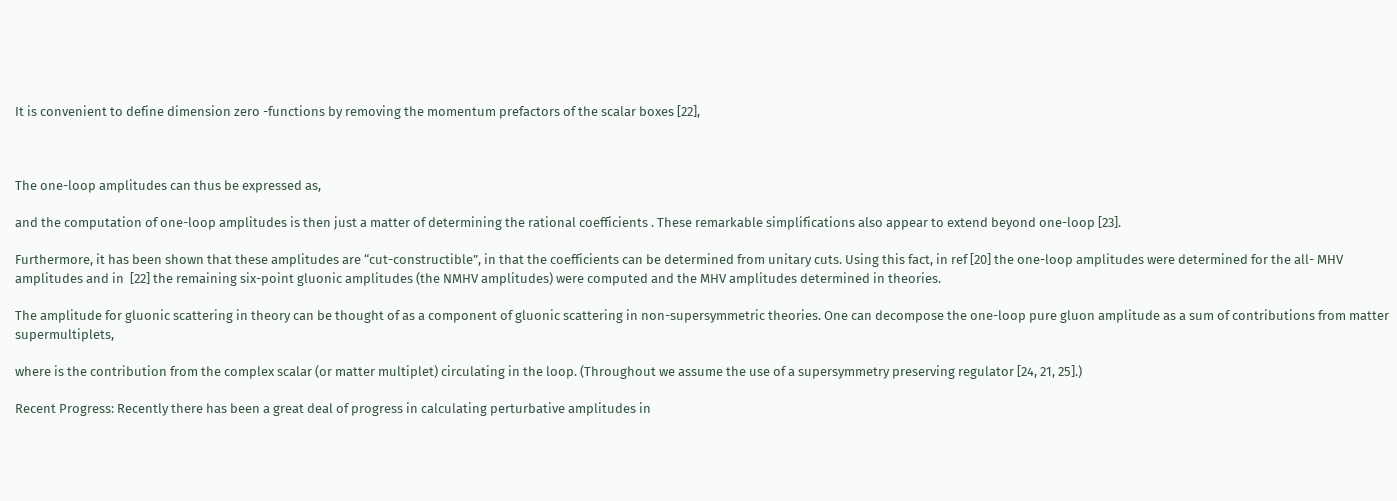It is convenient to define dimension zero -functions by removing the momentum prefactors of the scalar boxes [22],



The one-loop amplitudes can thus be expressed as,

and the computation of one-loop amplitudes is then just a matter of determining the rational coefficients . These remarkable simplifications also appear to extend beyond one-loop [23].

Furthermore, it has been shown that these amplitudes are “cut-constructible”, in that the coefficients can be determined from unitary cuts. Using this fact, in ref [20] the one-loop amplitudes were determined for the all- MHV amplitudes and in  [22] the remaining six-point gluonic amplitudes (the NMHV amplitudes) were computed and the MHV amplitudes determined in theories.

The amplitude for gluonic scattering in theory can be thought of as a component of gluonic scattering in non-supersymmetric theories. One can decompose the one-loop pure gluon amplitude as a sum of contributions from matter supermultiplets,

where is the contribution from the complex scalar (or matter multiplet) circulating in the loop. (Throughout we assume the use of a supersymmetry preserving regulator [24, 21, 25].)

Recent Progress: Recently there has been a great deal of progress in calculating perturbative amplitudes in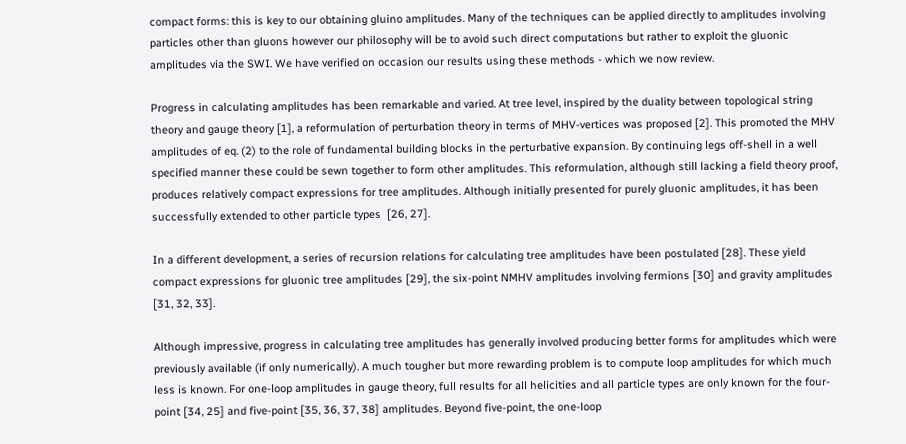compact forms: this is key to our obtaining gluino amplitudes. Many of the techniques can be applied directly to amplitudes involving particles other than gluons however our philosophy will be to avoid such direct computations but rather to exploit the gluonic amplitudes via the SWI. We have verified on occasion our results using these methods - which we now review.

Progress in calculating amplitudes has been remarkable and varied. At tree level, inspired by the duality between topological string theory and gauge theory [1], a reformulation of perturbation theory in terms of MHV-vertices was proposed [2]. This promoted the MHV amplitudes of eq. (2) to the role of fundamental building blocks in the perturbative expansion. By continuing legs off-shell in a well specified manner these could be sewn together to form other amplitudes. This reformulation, although still lacking a field theory proof, produces relatively compact expressions for tree amplitudes. Although initially presented for purely gluonic amplitudes, it has been successfully extended to other particle types  [26, 27].

In a different development, a series of recursion relations for calculating tree amplitudes have been postulated [28]. These yield compact expressions for gluonic tree amplitudes [29], the six-point NMHV amplitudes involving fermions [30] and gravity amplitudes [31, 32, 33].

Although impressive, progress in calculating tree amplitudes has generally involved producing better forms for amplitudes which were previously available (if only numerically). A much tougher but more rewarding problem is to compute loop amplitudes for which much less is known. For one-loop amplitudes in gauge theory, full results for all helicities and all particle types are only known for the four-point [34, 25] and five-point [35, 36, 37, 38] amplitudes. Beyond five-point, the one-loop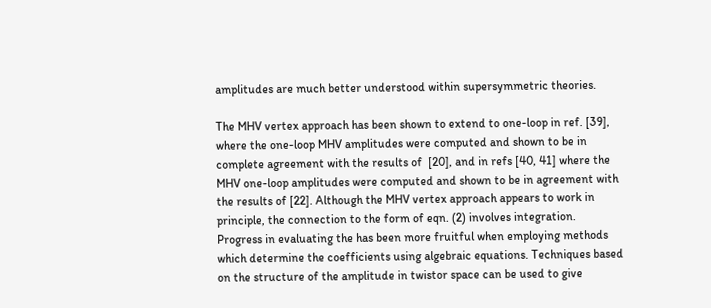amplitudes are much better understood within supersymmetric theories.

The MHV vertex approach has been shown to extend to one-loop in ref. [39], where the one-loop MHV amplitudes were computed and shown to be in complete agreement with the results of  [20], and in refs [40, 41] where the MHV one-loop amplitudes were computed and shown to be in agreement with the results of [22]. Although the MHV vertex approach appears to work in principle, the connection to the form of eqn. (2) involves integration. Progress in evaluating the has been more fruitful when employing methods which determine the coefficients using algebraic equations. Techniques based on the structure of the amplitude in twistor space can be used to give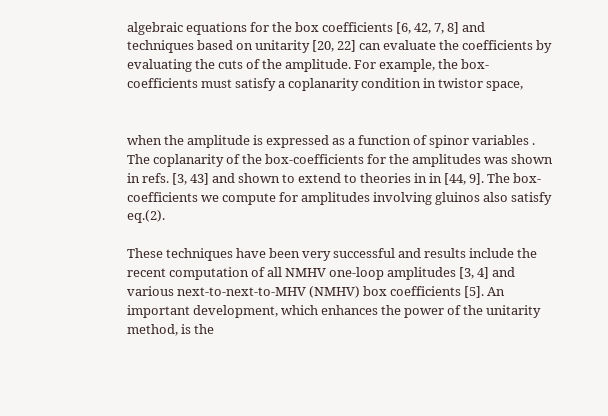algebraic equations for the box coefficients [6, 42, 7, 8] and techniques based on unitarity [20, 22] can evaluate the coefficients by evaluating the cuts of the amplitude. For example, the box-coefficients must satisfy a coplanarity condition in twistor space,


when the amplitude is expressed as a function of spinor variables . The coplanarity of the box-coefficients for the amplitudes was shown in refs. [3, 43] and shown to extend to theories in in [44, 9]. The box-coefficients we compute for amplitudes involving gluinos also satisfy eq.(2).

These techniques have been very successful and results include the recent computation of all NMHV one-loop amplitudes [3, 4] and various next-to-next-to-MHV (NMHV) box coefficients [5]. An important development, which enhances the power of the unitarity method, is the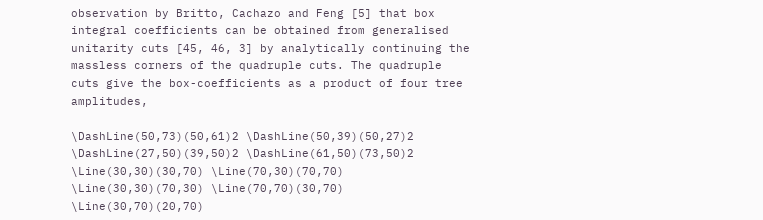observation by Britto, Cachazo and Feng [5] that box integral coefficients can be obtained from generalised unitarity cuts [45, 46, 3] by analytically continuing the massless corners of the quadruple cuts. The quadruple cuts give the box-coefficients as a product of four tree amplitudes,

\DashLine(50,73)(50,61)2 \DashLine(50,39)(50,27)2 \DashLine(27,50)(39,50)2 \DashLine(61,50)(73,50)2 \Line(30,30)(30,70) \Line(70,30)(70,70) \Line(30,30)(70,30) \Line(70,70)(30,70) \Line(30,70)(20,70)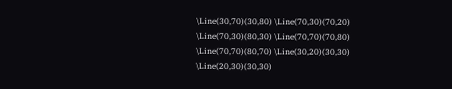\Line(30,70)(30,80) \Line(70,30)(70,20) \Line(70,30)(80,30) \Line(70,70)(70,80) \Line(70,70)(80,70) \Line(30,20)(30,30) \Line(20,30)(30,30)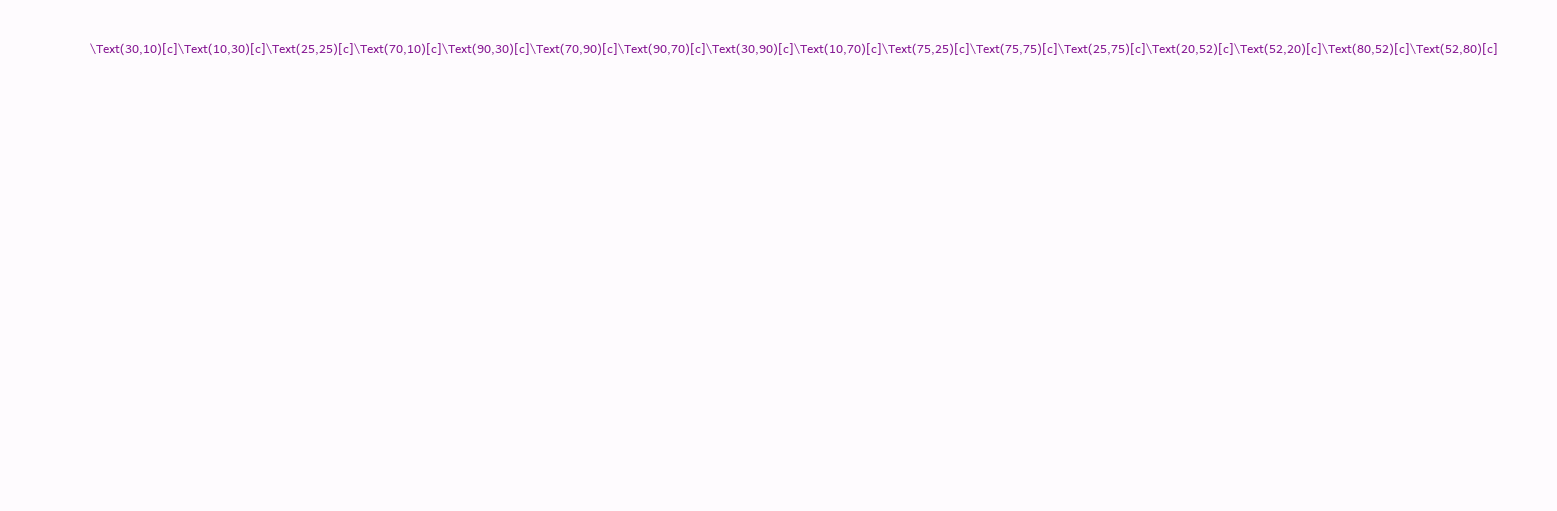\Text(30,10)[c]\Text(10,30)[c]\Text(25,25)[c]\Text(70,10)[c]\Text(90,30)[c]\Text(70,90)[c]\Text(90,70)[c]\Text(30,90)[c]\Text(10,70)[c]\Text(75,25)[c]\Text(75,75)[c]\Text(25,75)[c]\Text(20,52)[c]\Text(52,20)[c]\Text(80,52)[c]\Text(52,80)[c]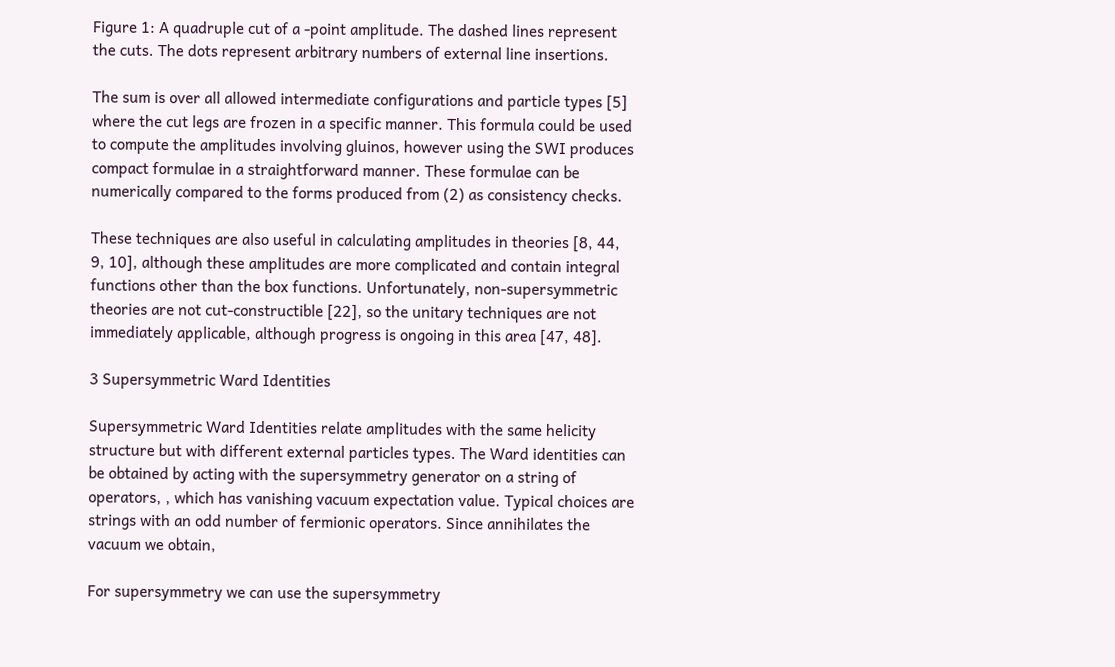Figure 1: A quadruple cut of a -point amplitude. The dashed lines represent the cuts. The dots represent arbitrary numbers of external line insertions.

The sum is over all allowed intermediate configurations and particle types [5] where the cut legs are frozen in a specific manner. This formula could be used to compute the amplitudes involving gluinos, however using the SWI produces compact formulae in a straightforward manner. These formulae can be numerically compared to the forms produced from (2) as consistency checks.

These techniques are also useful in calculating amplitudes in theories [8, 44, 9, 10], although these amplitudes are more complicated and contain integral functions other than the box functions. Unfortunately, non-supersymmetric theories are not cut-constructible [22], so the unitary techniques are not immediately applicable, although progress is ongoing in this area [47, 48].

3 Supersymmetric Ward Identities

Supersymmetric Ward Identities relate amplitudes with the same helicity structure but with different external particles types. The Ward identities can be obtained by acting with the supersymmetry generator on a string of operators, , which has vanishing vacuum expectation value. Typical choices are strings with an odd number of fermionic operators. Since annihilates the vacuum we obtain,

For supersymmetry we can use the supersymmetry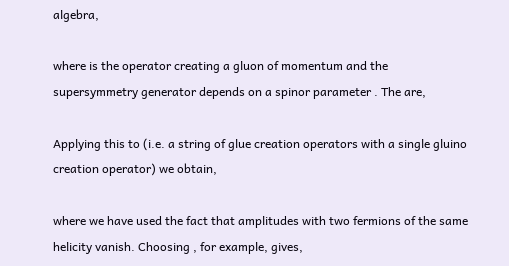algebra,

where is the operator creating a gluon of momentum and the supersymmetry generator depends on a spinor parameter . The are,

Applying this to (i.e. a string of glue creation operators with a single gluino creation operator) we obtain,

where we have used the fact that amplitudes with two fermions of the same helicity vanish. Choosing , for example, gives,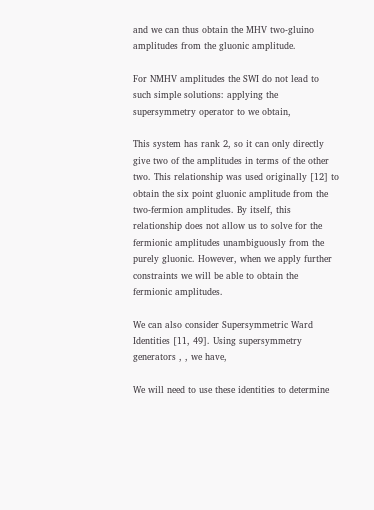and we can thus obtain the MHV two-gluino amplitudes from the gluonic amplitude.

For NMHV amplitudes the SWI do not lead to such simple solutions: applying the supersymmetry operator to we obtain,

This system has rank 2, so it can only directly give two of the amplitudes in terms of the other two. This relationship was used originally [12] to obtain the six point gluonic amplitude from the two-fermion amplitudes. By itself, this relationship does not allow us to solve for the fermionic amplitudes unambiguously from the purely gluonic. However, when we apply further constraints we will be able to obtain the fermionic amplitudes.

We can also consider Supersymmetric Ward Identities [11, 49]. Using supersymmetry generators , , we have,

We will need to use these identities to determine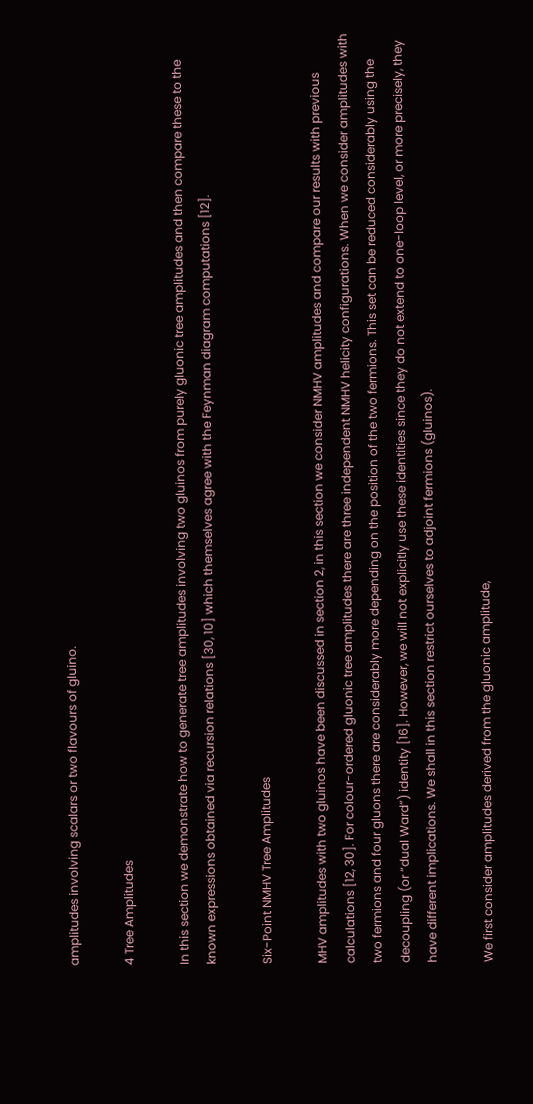amplitudes involving scalars or two flavours of gluino.

4 Tree Amplitudes

In this section we demonstrate how to generate tree amplitudes involving two gluinos from purely gluonic tree amplitudes and then compare these to the known expressions obtained via recursion relations [30, 10] which themselves agree with the Feynman diagram computations [12].

Six-Point NMHV Tree Amplitudes

MHV amplitudes with two gluinos have been discussed in section 2, in this section we consider NMHV amplitudes and compare our results with previous calculations [12, 30]. For colour-ordered gluonic tree amplitudes there are three independent NMHV helicity configurations. When we consider amplitudes with two fermions and four gluons there are considerably more depending on the position of the two fermions. This set can be reduced considerably using the decoupling (or “dual Ward”) identity [16]. However, we will not explicitly use these identities since they do not extend to one-loop level, or more precisely, they have different implications. We shall in this section restrict ourselves to adjoint fermions (gluinos).

We first consider amplitudes derived from the gluonic amplitude,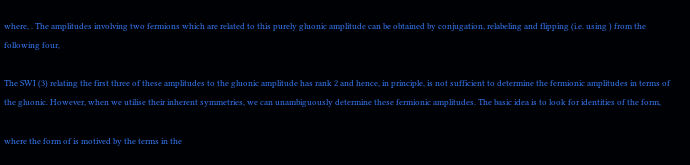where, . The amplitudes involving two fermions which are related to this purely gluonic amplitude can be obtained by conjugation, relabeling and flipping (i.e. using ) from the following four,

The SWI (3) relating the first three of these amplitudes to the gluonic amplitude has rank 2 and hence, in principle, is not sufficient to determine the fermionic amplitudes in terms of the gluonic. However, when we utilise their inherent symmetries, we can unambiguously determine these fermionic amplitudes. The basic idea is to look for identities of the form,

where the form of is motived by the terms in the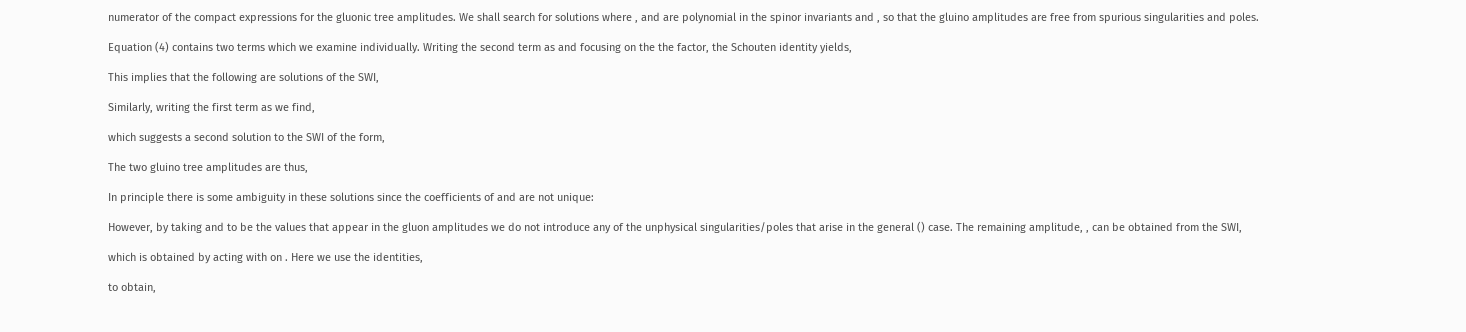numerator of the compact expressions for the gluonic tree amplitudes. We shall search for solutions where , and are polynomial in the spinor invariants and , so that the gluino amplitudes are free from spurious singularities and poles.

Equation (4) contains two terms which we examine individually. Writing the second term as and focusing on the the factor, the Schouten identity yields,

This implies that the following are solutions of the SWI,

Similarly, writing the first term as we find,

which suggests a second solution to the SWI of the form,

The two gluino tree amplitudes are thus,

In principle there is some ambiguity in these solutions since the coefficients of and are not unique:

However, by taking and to be the values that appear in the gluon amplitudes we do not introduce any of the unphysical singularities/poles that arise in the general () case. The remaining amplitude, , can be obtained from the SWI,

which is obtained by acting with on . Here we use the identities,

to obtain,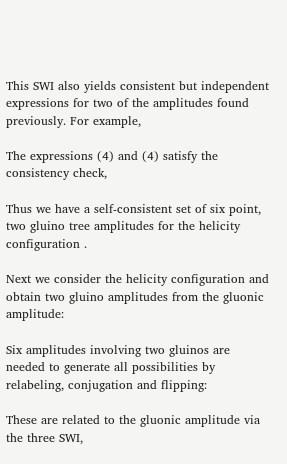This SWI also yields consistent but independent expressions for two of the amplitudes found previously. For example,

The expressions (4) and (4) satisfy the consistency check,

Thus we have a self-consistent set of six point, two gluino tree amplitudes for the helicity configuration .

Next we consider the helicity configuration and obtain two gluino amplitudes from the gluonic amplitude:

Six amplitudes involving two gluinos are needed to generate all possibilities by relabeling, conjugation and flipping:

These are related to the gluonic amplitude via the three SWI,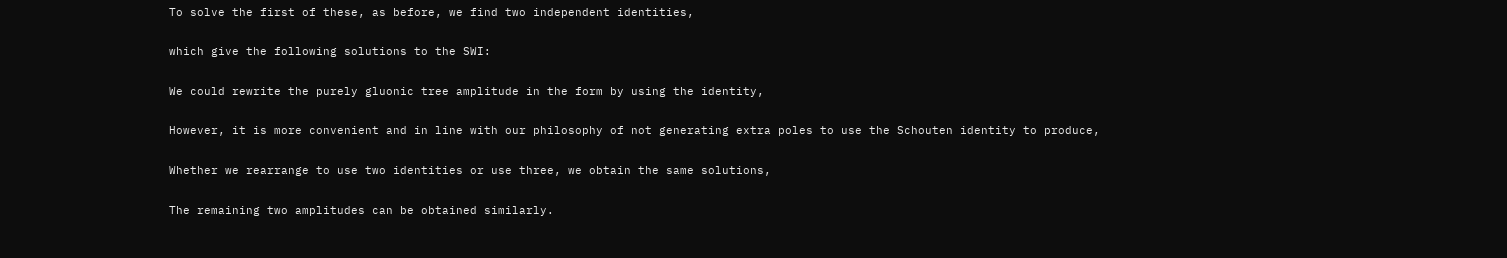To solve the first of these, as before, we find two independent identities,

which give the following solutions to the SWI:

We could rewrite the purely gluonic tree amplitude in the form by using the identity,

However, it is more convenient and in line with our philosophy of not generating extra poles to use the Schouten identity to produce,

Whether we rearrange to use two identities or use three, we obtain the same solutions,

The remaining two amplitudes can be obtained similarly.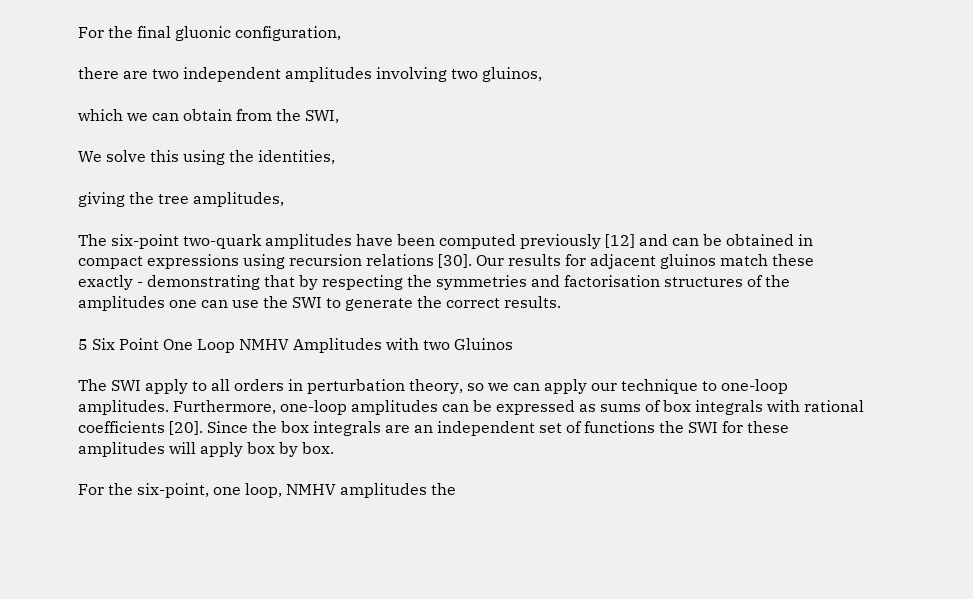For the final gluonic configuration,

there are two independent amplitudes involving two gluinos,

which we can obtain from the SWI,

We solve this using the identities,

giving the tree amplitudes,

The six-point two-quark amplitudes have been computed previously [12] and can be obtained in compact expressions using recursion relations [30]. Our results for adjacent gluinos match these exactly - demonstrating that by respecting the symmetries and factorisation structures of the amplitudes one can use the SWI to generate the correct results.

5 Six Point One Loop NMHV Amplitudes with two Gluinos

The SWI apply to all orders in perturbation theory, so we can apply our technique to one-loop amplitudes. Furthermore, one-loop amplitudes can be expressed as sums of box integrals with rational coefficients [20]. Since the box integrals are an independent set of functions the SWI for these amplitudes will apply box by box.

For the six-point, one loop, NMHV amplitudes the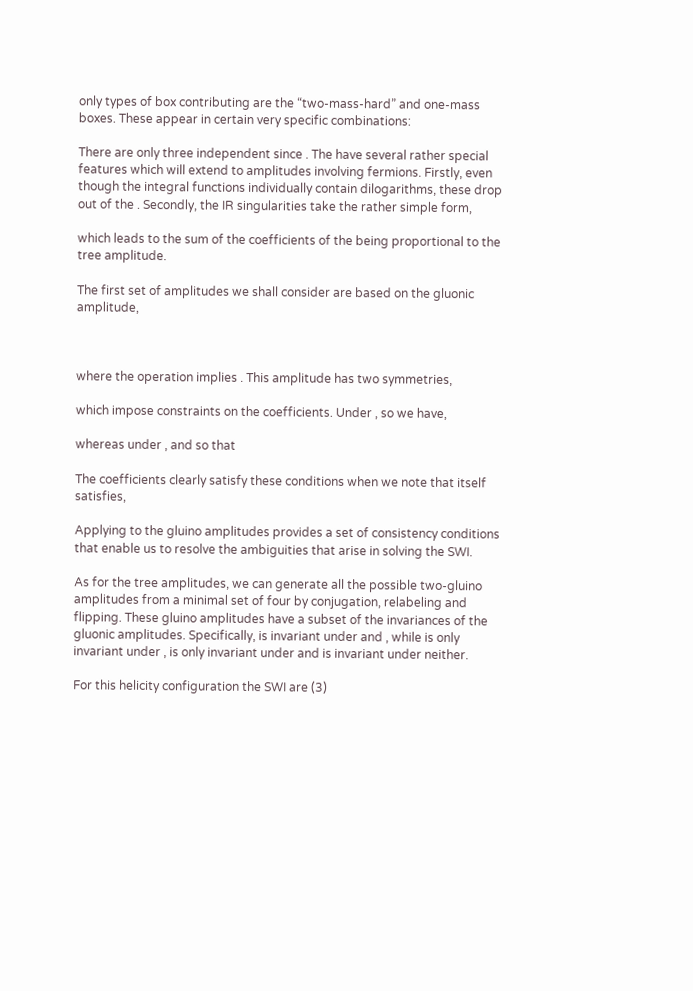only types of box contributing are the “two-mass-hard” and one-mass boxes. These appear in certain very specific combinations:

There are only three independent since . The have several rather special features which will extend to amplitudes involving fermions. Firstly, even though the integral functions individually contain dilogarithms, these drop out of the . Secondly, the IR singularities take the rather simple form,

which leads to the sum of the coefficients of the being proportional to the tree amplitude.

The first set of amplitudes we shall consider are based on the gluonic amplitude,



where the operation implies . This amplitude has two symmetries,

which impose constraints on the coefficients. Under , so we have,

whereas under , and so that

The coefficients clearly satisfy these conditions when we note that itself satisfies,

Applying to the gluino amplitudes provides a set of consistency conditions that enable us to resolve the ambiguities that arise in solving the SWI.

As for the tree amplitudes, we can generate all the possible two-gluino amplitudes from a minimal set of four by conjugation, relabeling and flipping. These gluino amplitudes have a subset of the invariances of the gluonic amplitudes. Specifically, is invariant under and , while is only invariant under , is only invariant under and is invariant under neither.

For this helicity configuration the SWI are (3)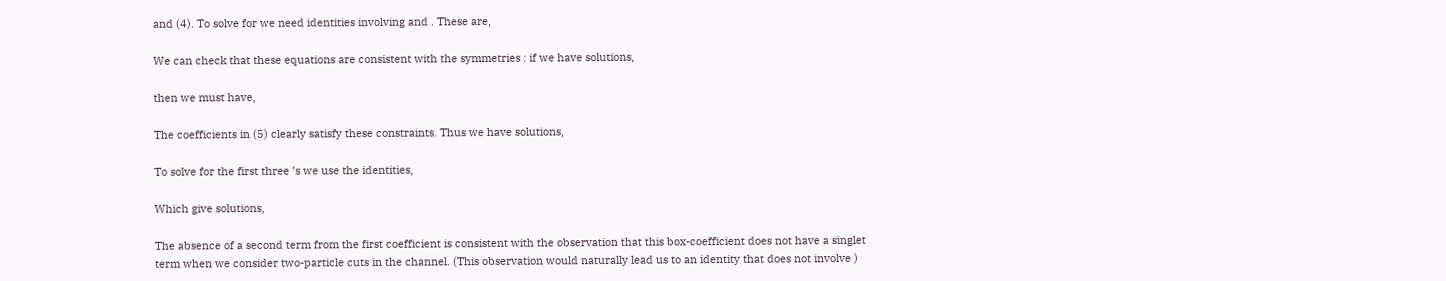and (4). To solve for we need identities involving and . These are,

We can check that these equations are consistent with the symmetries : if we have solutions,

then we must have,

The coefficients in (5) clearly satisfy these constraints. Thus we have solutions,

To solve for the first three ’s we use the identities,

Which give solutions,

The absence of a second term from the first coefficient is consistent with the observation that this box-coefficient does not have a singlet term when we consider two-particle cuts in the channel. (This observation would naturally lead us to an identity that does not involve )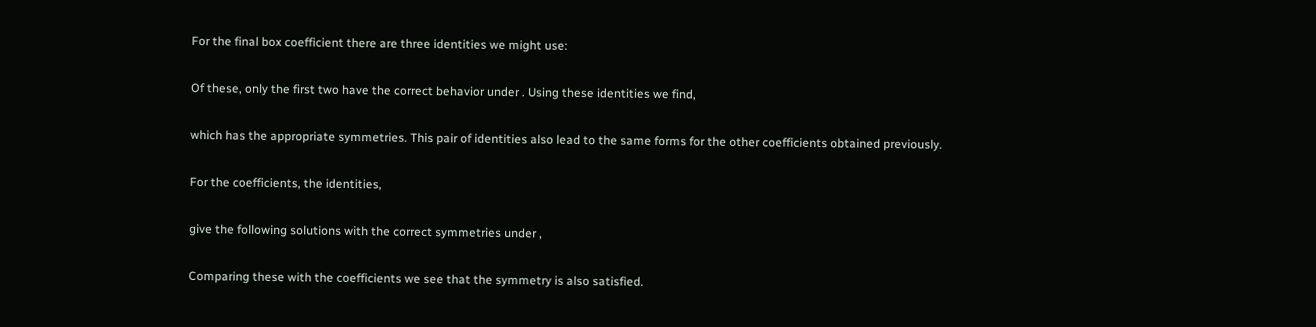For the final box coefficient there are three identities we might use:

Of these, only the first two have the correct behavior under . Using these identities we find,

which has the appropriate symmetries. This pair of identities also lead to the same forms for the other coefficients obtained previously.

For the coefficients, the identities,

give the following solutions with the correct symmetries under ,

Comparing these with the coefficients we see that the symmetry is also satisfied.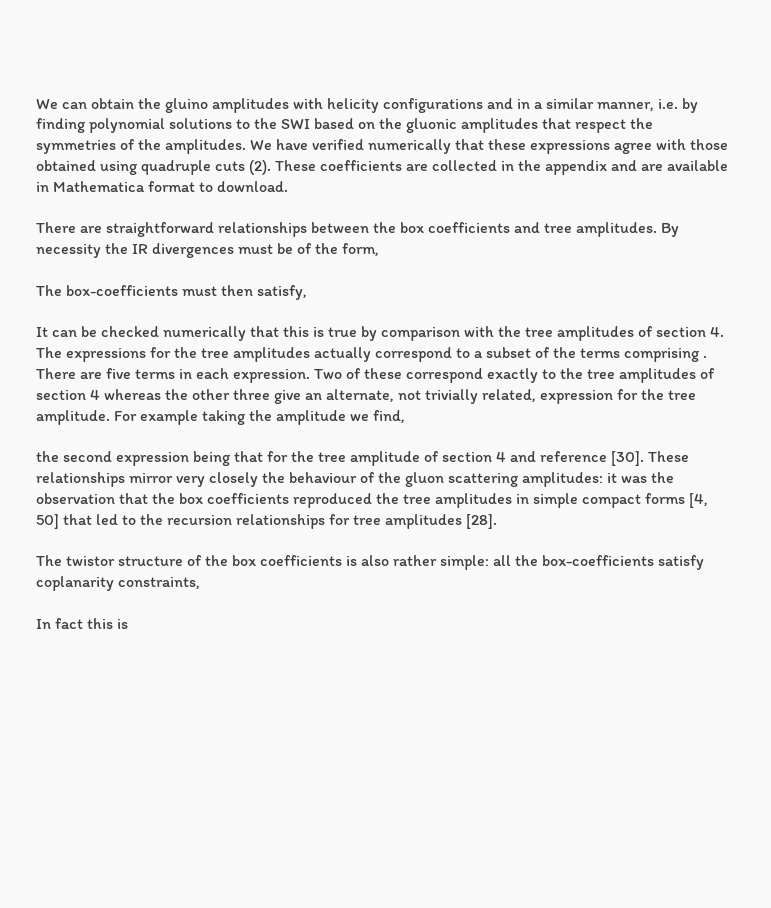We can obtain the gluino amplitudes with helicity configurations and in a similar manner, i.e. by finding polynomial solutions to the SWI based on the gluonic amplitudes that respect the symmetries of the amplitudes. We have verified numerically that these expressions agree with those obtained using quadruple cuts (2). These coefficients are collected in the appendix and are available in Mathematica format to download.

There are straightforward relationships between the box coefficients and tree amplitudes. By necessity the IR divergences must be of the form,

The box-coefficients must then satisfy,

It can be checked numerically that this is true by comparison with the tree amplitudes of section 4. The expressions for the tree amplitudes actually correspond to a subset of the terms comprising . There are five terms in each expression. Two of these correspond exactly to the tree amplitudes of section 4 whereas the other three give an alternate, not trivially related, expression for the tree amplitude. For example taking the amplitude we find,

the second expression being that for the tree amplitude of section 4 and reference [30]. These relationships mirror very closely the behaviour of the gluon scattering amplitudes: it was the observation that the box coefficients reproduced the tree amplitudes in simple compact forms [4, 50] that led to the recursion relationships for tree amplitudes [28].

The twistor structure of the box coefficients is also rather simple: all the box-coefficients satisfy coplanarity constraints,

In fact this is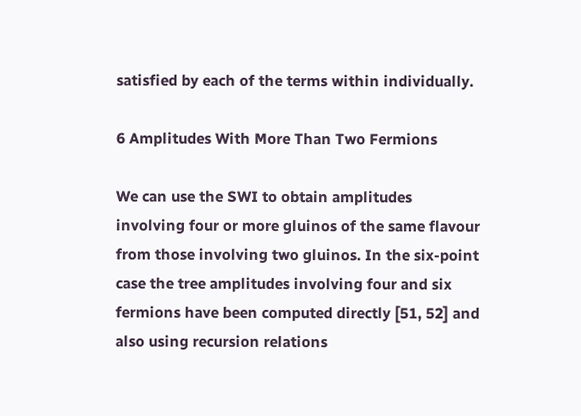satisfied by each of the terms within individually.

6 Amplitudes With More Than Two Fermions

We can use the SWI to obtain amplitudes involving four or more gluinos of the same flavour from those involving two gluinos. In the six-point case the tree amplitudes involving four and six fermions have been computed directly [51, 52] and also using recursion relations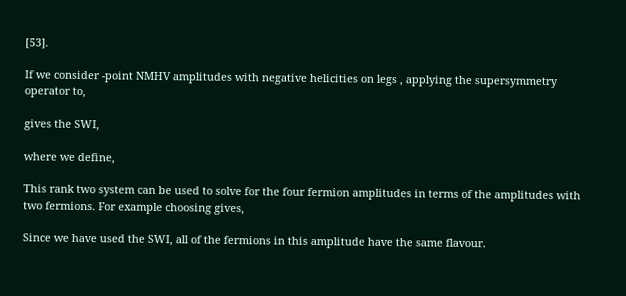[53].

If we consider -point NMHV amplitudes with negative helicities on legs , applying the supersymmetry operator to,

gives the SWI,

where we define,

This rank two system can be used to solve for the four fermion amplitudes in terms of the amplitudes with two fermions. For example choosing gives,

Since we have used the SWI, all of the fermions in this amplitude have the same flavour.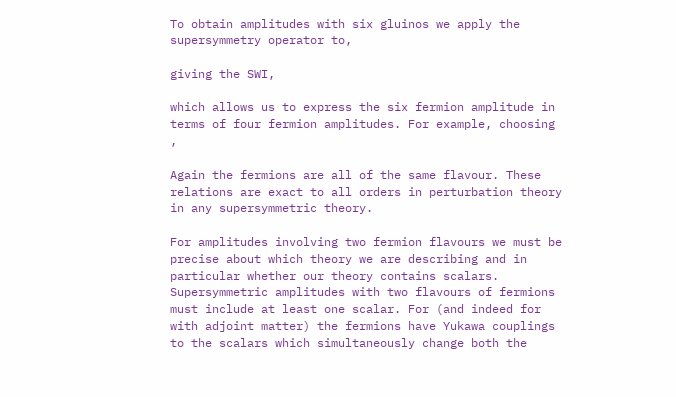To obtain amplitudes with six gluinos we apply the supersymmetry operator to,

giving the SWI,

which allows us to express the six fermion amplitude in terms of four fermion amplitudes. For example, choosing ,

Again the fermions are all of the same flavour. These relations are exact to all orders in perturbation theory in any supersymmetric theory.

For amplitudes involving two fermion flavours we must be precise about which theory we are describing and in particular whether our theory contains scalars. Supersymmetric amplitudes with two flavours of fermions must include at least one scalar. For (and indeed for with adjoint matter) the fermions have Yukawa couplings to the scalars which simultaneously change both the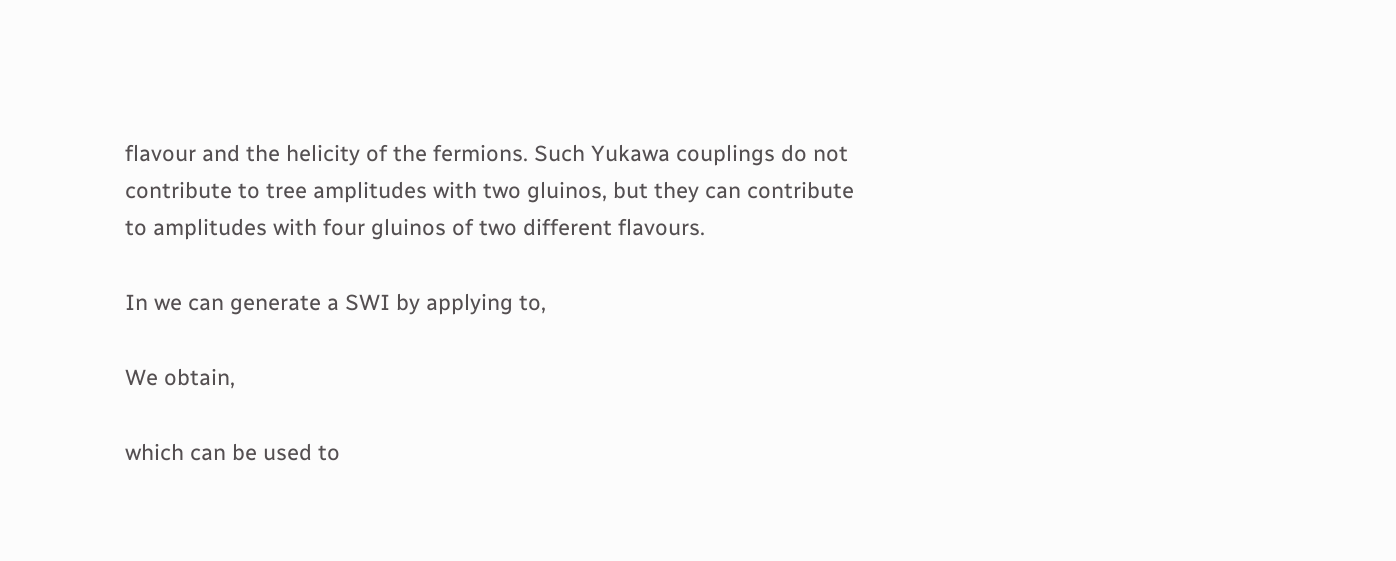flavour and the helicity of the fermions. Such Yukawa couplings do not contribute to tree amplitudes with two gluinos, but they can contribute to amplitudes with four gluinos of two different flavours.

In we can generate a SWI by applying to,

We obtain,

which can be used to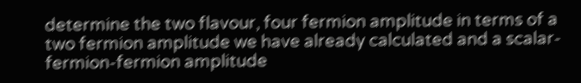determine the two flavour, four fermion amplitude in terms of a two fermion amplitude we have already calculated and a scalar-fermion-fermion amplitude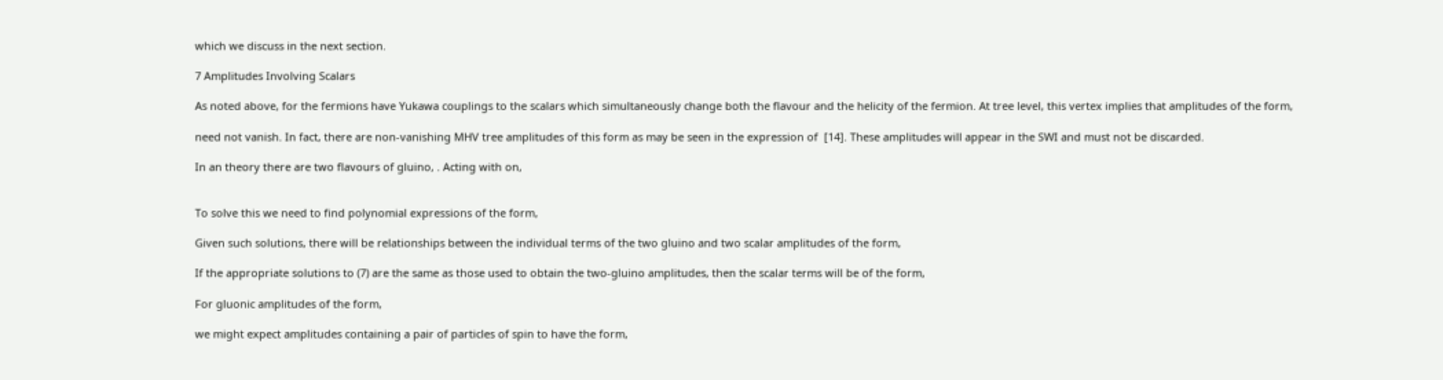which we discuss in the next section.

7 Amplitudes Involving Scalars

As noted above, for the fermions have Yukawa couplings to the scalars which simultaneously change both the flavour and the helicity of the fermion. At tree level, this vertex implies that amplitudes of the form,

need not vanish. In fact, there are non-vanishing MHV tree amplitudes of this form as may be seen in the expression of  [14]. These amplitudes will appear in the SWI and must not be discarded.

In an theory there are two flavours of gluino, . Acting with on,


To solve this we need to find polynomial expressions of the form,

Given such solutions, there will be relationships between the individual terms of the two gluino and two scalar amplitudes of the form,

If the appropriate solutions to (7) are the same as those used to obtain the two-gluino amplitudes, then the scalar terms will be of the form,

For gluonic amplitudes of the form,

we might expect amplitudes containing a pair of particles of spin to have the form,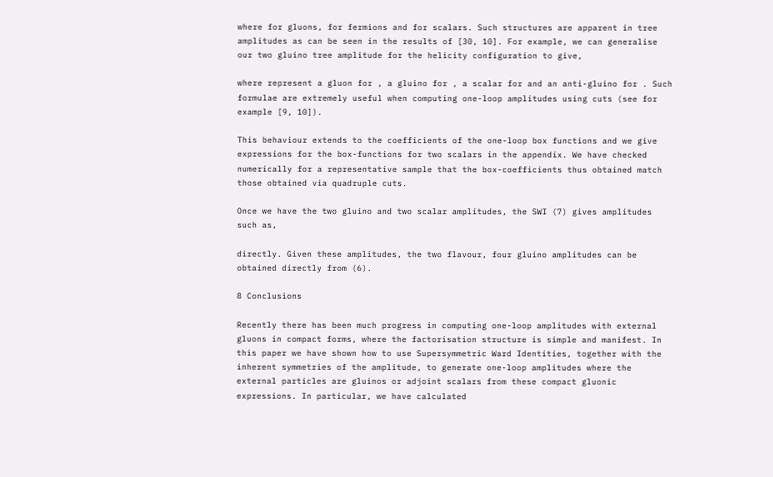where for gluons, for fermions and for scalars. Such structures are apparent in tree amplitudes as can be seen in the results of [30, 10]. For example, we can generalise our two gluino tree amplitude for the helicity configuration to give,

where represent a gluon for , a gluino for , a scalar for and an anti-gluino for . Such formulae are extremely useful when computing one-loop amplitudes using cuts (see for example [9, 10]).

This behaviour extends to the coefficients of the one-loop box functions and we give expressions for the box-functions for two scalars in the appendix. We have checked numerically for a representative sample that the box-coefficients thus obtained match those obtained via quadruple cuts.

Once we have the two gluino and two scalar amplitudes, the SWI (7) gives amplitudes such as,

directly. Given these amplitudes, the two flavour, four gluino amplitudes can be obtained directly from (6).

8 Conclusions

Recently there has been much progress in computing one-loop amplitudes with external gluons in compact forms, where the factorisation structure is simple and manifest. In this paper we have shown how to use Supersymmetric Ward Identities, together with the inherent symmetries of the amplitude, to generate one-loop amplitudes where the external particles are gluinos or adjoint scalars from these compact gluonic expressions. In particular, we have calculated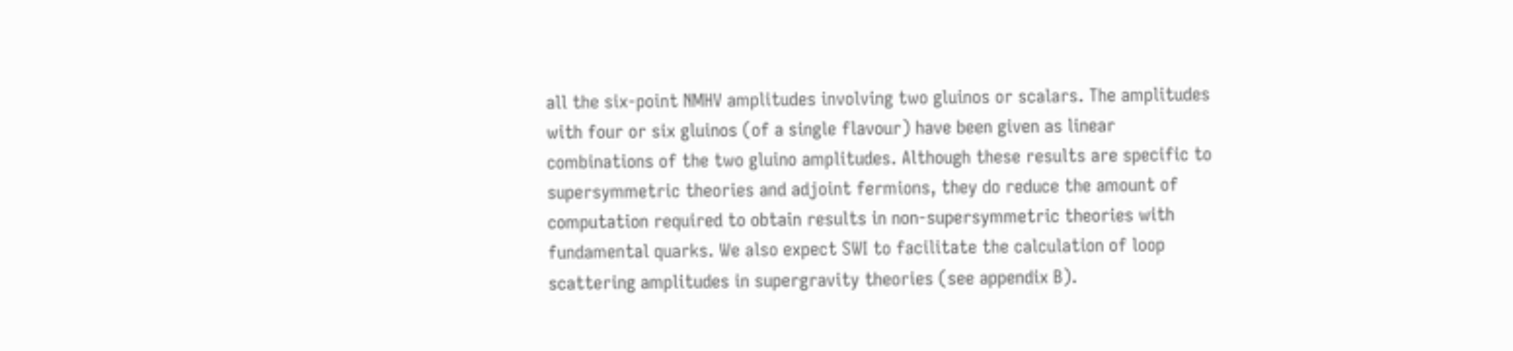all the six-point NMHV amplitudes involving two gluinos or scalars. The amplitudes with four or six gluinos (of a single flavour) have been given as linear combinations of the two gluino amplitudes. Although these results are specific to supersymmetric theories and adjoint fermions, they do reduce the amount of computation required to obtain results in non-supersymmetric theories with fundamental quarks. We also expect SWI to facilitate the calculation of loop scattering amplitudes in supergravity theories (see appendix B).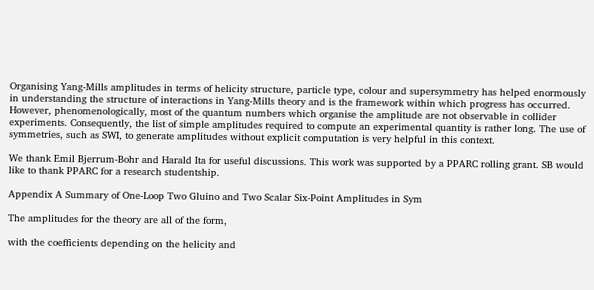Organising Yang-Mills amplitudes in terms of helicity structure, particle type, colour and supersymmetry has helped enormously in understanding the structure of interactions in Yang-Mills theory and is the framework within which progress has occurred. However, phenomenologically, most of the quantum numbers which organise the amplitude are not observable in collider experiments. Consequently, the list of simple amplitudes required to compute an experimental quantity is rather long. The use of symmetries, such as SWI, to generate amplitudes without explicit computation is very helpful in this context.

We thank Emil Bjerrum-Bohr and Harald Ita for useful discussions. This work was supported by a PPARC rolling grant. SB would like to thank PPARC for a research studentship.

Appendix A Summary of One-Loop Two Gluino and Two Scalar Six-Point Amplitudes in Sym

The amplitudes for the theory are all of the form,

with the coefficients depending on the helicity and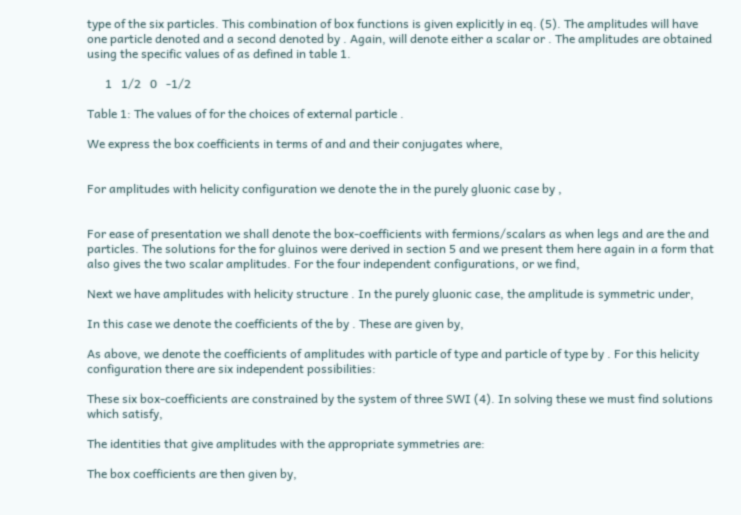type of the six particles. This combination of box functions is given explicitly in eq. (5). The amplitudes will have one particle denoted and a second denoted by . Again, will denote either a scalar or . The amplitudes are obtained using the specific values of as defined in table 1.

      1   1/2   0   -1/2

Table 1: The values of for the choices of external particle .

We express the box coefficients in terms of and and their conjugates where,


For amplitudes with helicity configuration we denote the in the purely gluonic case by ,


For ease of presentation we shall denote the box-coefficients with fermions/scalars as when legs and are the and particles. The solutions for the for gluinos were derived in section 5 and we present them here again in a form that also gives the two scalar amplitudes. For the four independent configurations, or we find,

Next we have amplitudes with helicity structure . In the purely gluonic case, the amplitude is symmetric under,

In this case we denote the coefficients of the by . These are given by,

As above, we denote the coefficients of amplitudes with particle of type and particle of type by . For this helicity configuration there are six independent possibilities:

These six box-coefficients are constrained by the system of three SWI (4). In solving these we must find solutions which satisfy,

The identities that give amplitudes with the appropriate symmetries are:

The box coefficients are then given by,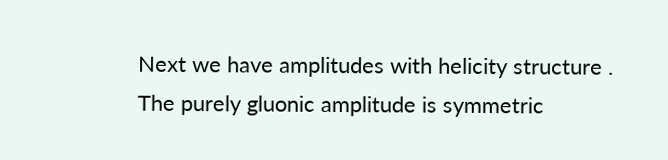Next we have amplitudes with helicity structure . The purely gluonic amplitude is symmetric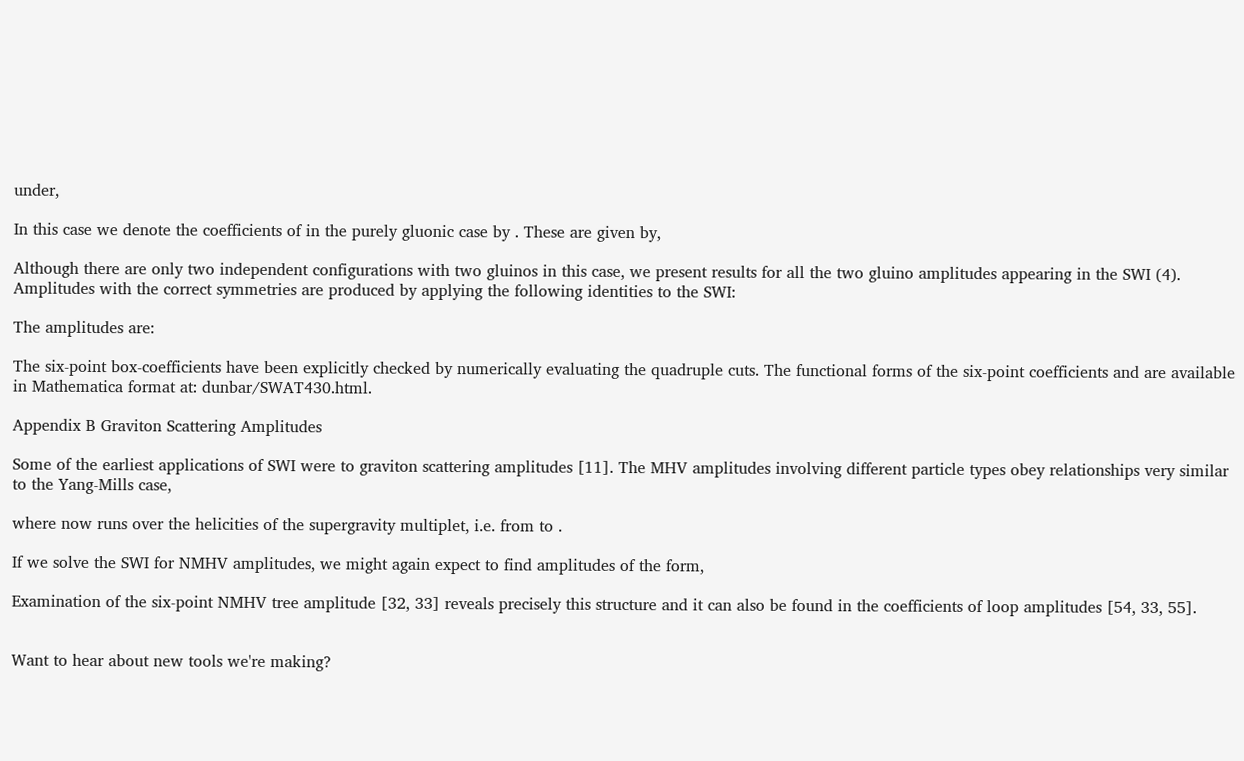under,

In this case we denote the coefficients of in the purely gluonic case by . These are given by,

Although there are only two independent configurations with two gluinos in this case, we present results for all the two gluino amplitudes appearing in the SWI (4). Amplitudes with the correct symmetries are produced by applying the following identities to the SWI:

The amplitudes are:

The six-point box-coefficients have been explicitly checked by numerically evaluating the quadruple cuts. The functional forms of the six-point coefficients and are available in Mathematica format at: dunbar/SWAT430.html.

Appendix B Graviton Scattering Amplitudes

Some of the earliest applications of SWI were to graviton scattering amplitudes [11]. The MHV amplitudes involving different particle types obey relationships very similar to the Yang-Mills case,

where now runs over the helicities of the supergravity multiplet, i.e. from to .

If we solve the SWI for NMHV amplitudes, we might again expect to find amplitudes of the form,

Examination of the six-point NMHV tree amplitude [32, 33] reveals precisely this structure and it can also be found in the coefficients of loop amplitudes [54, 33, 55].


Want to hear about new tools we're making?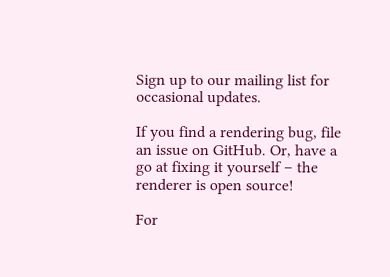Sign up to our mailing list for occasional updates.

If you find a rendering bug, file an issue on GitHub. Or, have a go at fixing it yourself – the renderer is open source!

For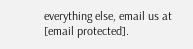everything else, email us at [email protected].